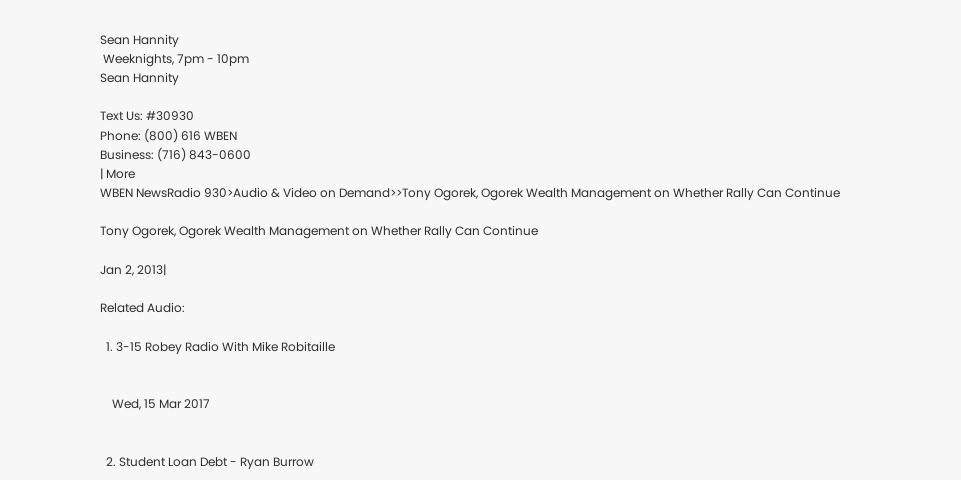Sean Hannity
 Weeknights, 7pm - 10pm
Sean Hannity

Text Us: #30930
Phone: (800) 616 WBEN
Business: (716) 843-0600
| More
WBEN NewsRadio 930>Audio & Video on Demand>>Tony Ogorek, Ogorek Wealth Management on Whether Rally Can Continue

Tony Ogorek, Ogorek Wealth Management on Whether Rally Can Continue

Jan 2, 2013|

Related Audio:

  1. 3-15 Robey Radio With Mike Robitaille


    Wed, 15 Mar 2017


  2. Student Loan Debt - Ryan Burrow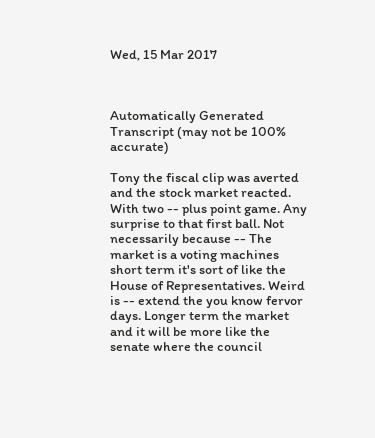Wed, 15 Mar 2017



Automatically Generated Transcript (may not be 100% accurate)

Tony the fiscal clip was averted and the stock market reacted. With two -- plus point game. Any surprise to that first ball. Not necessarily because -- The market is a voting machines short term it's sort of like the House of Representatives. Weird is -- extend the you know fervor days. Longer term the market and it will be more like the senate where the council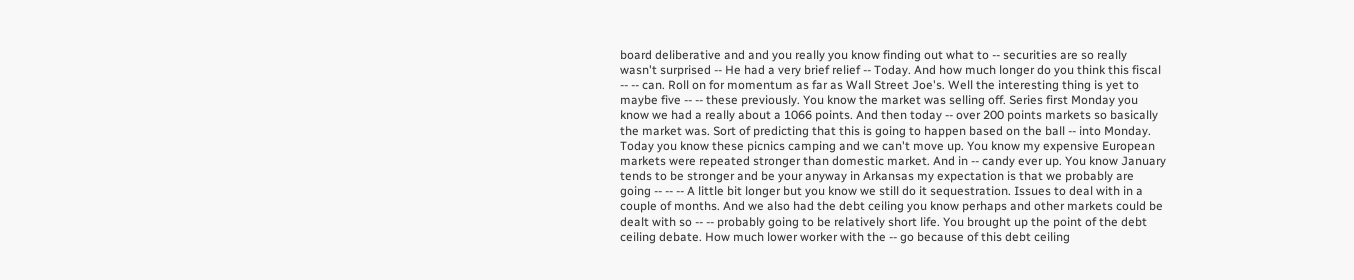board deliberative and and you really you know finding out what to -- securities are so really wasn't surprised -- He had a very brief relief -- Today. And how much longer do you think this fiscal -- -- can. Roll on for momentum as far as Wall Street Joe's. Well the interesting thing is yet to maybe five -- -- these previously. You know the market was selling off. Series first Monday you know we had a really about a 1066 points. And then today -- over 200 points markets so basically the market was. Sort of predicting that this is going to happen based on the ball -- into Monday. Today you know these picnics camping and we can't move up. You know my expensive European markets were repeated stronger than domestic market. And in -- candy ever up. You know January tends to be stronger and be your anyway in Arkansas my expectation is that we probably are going -- -- -- A little bit longer but you know we still do it sequestration. Issues to deal with in a couple of months. And we also had the debt ceiling you know perhaps and other markets could be dealt with so -- -- probably going to be relatively short life. You brought up the point of the debt ceiling debate. How much lower worker with the -- go because of this debt ceiling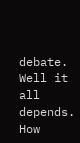debate. Well it all depends. How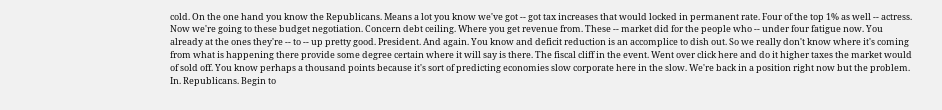cold. On the one hand you know the Republicans. Means a lot you know we've got -- got tax increases that would locked in permanent rate. Four of the top 1% as well -- actress. Now we're going to these budget negotiation. Concern debt ceiling. Where you get revenue from. These -- market did for the people who -- under four fatigue now. You already at the ones they're -- to -- up pretty good. President. And again. You know and deficit reduction is an accomplice to dish out. So we really don't know where it's coming from what is happening there provide some degree certain where it will say is there. The fiscal cliff in the event. Went over click here and do it higher taxes the market would of sold off. You know perhaps a thousand points because it's sort of predicting economies slow corporate here in the slow. We're back in a position right now but the problem. In. Republicans. Begin to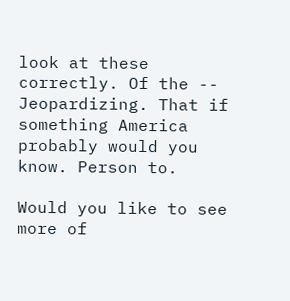look at these correctly. Of the -- Jeopardizing. That if something America probably would you know. Person to.

Would you like to see more of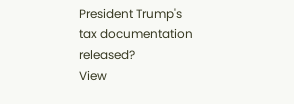President Trump's tax documentation released?
View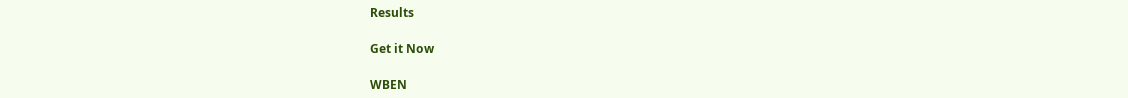Results

Get it Now

WBEN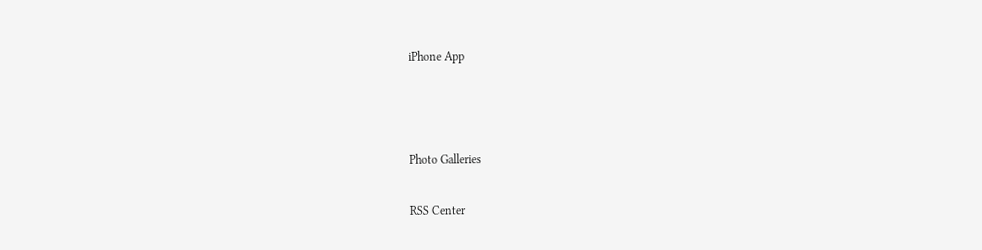iPhone App



Photo Galleries

RSS Center